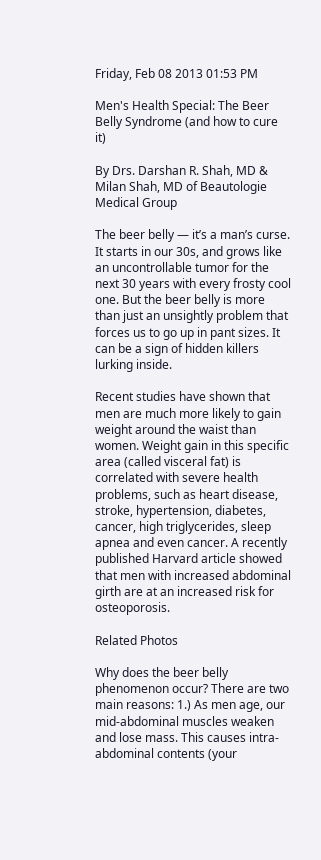Friday, Feb 08 2013 01:53 PM

Men's Health Special: The Beer Belly Syndrome (and how to cure it)

By Drs. Darshan R. Shah, MD & Milan Shah, MD of Beautologie Medical Group

The beer belly — it’s a man’s curse. It starts in our 30s, and grows like an uncontrollable tumor for the next 30 years with every frosty cool one. But the beer belly is more than just an unsightly problem that forces us to go up in pant sizes. It can be a sign of hidden killers lurking inside.

Recent studies have shown that men are much more likely to gain weight around the waist than women. Weight gain in this specific area (called visceral fat) is correlated with severe health problems, such as heart disease, stroke, hypertension, diabetes, cancer, high triglycerides, sleep apnea and even cancer. A recently published Harvard article showed that men with increased abdominal girth are at an increased risk for osteoporosis.

Related Photos

Why does the beer belly phenomenon occur? There are two main reasons: 1.) As men age, our mid-abdominal muscles weaken and lose mass. This causes intra-abdominal contents (your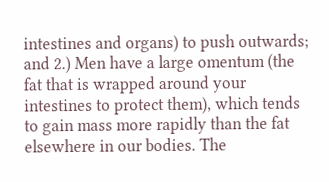intestines and organs) to push outwards; and 2.) Men have a large omentum (the fat that is wrapped around your intestines to protect them), which tends to gain mass more rapidly than the fat elsewhere in our bodies. The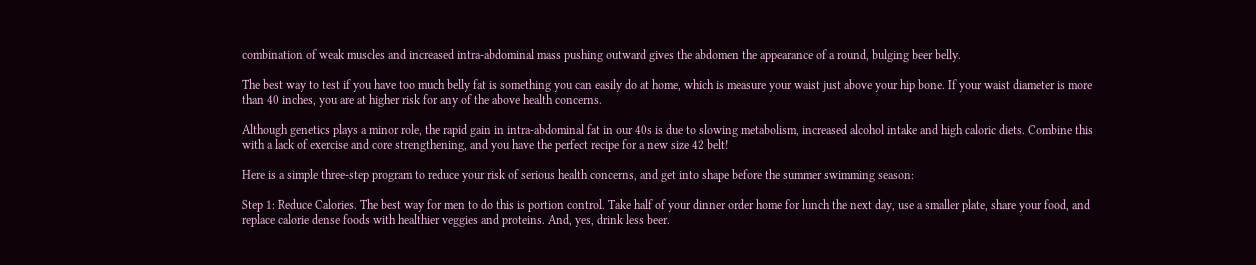combination of weak muscles and increased intra-abdominal mass pushing outward gives the abdomen the appearance of a round, bulging beer belly.

The best way to test if you have too much belly fat is something you can easily do at home, which is measure your waist just above your hip bone. If your waist diameter is more than 40 inches, you are at higher risk for any of the above health concerns.

Although genetics plays a minor role, the rapid gain in intra-abdominal fat in our 40s is due to slowing metabolism, increased alcohol intake and high caloric diets. Combine this with a lack of exercise and core strengthening, and you have the perfect recipe for a new size 42 belt!

Here is a simple three-step program to reduce your risk of serious health concerns, and get into shape before the summer swimming season:

Step 1: Reduce Calories. The best way for men to do this is portion control. Take half of your dinner order home for lunch the next day, use a smaller plate, share your food, and replace calorie dense foods with healthier veggies and proteins. And, yes, drink less beer.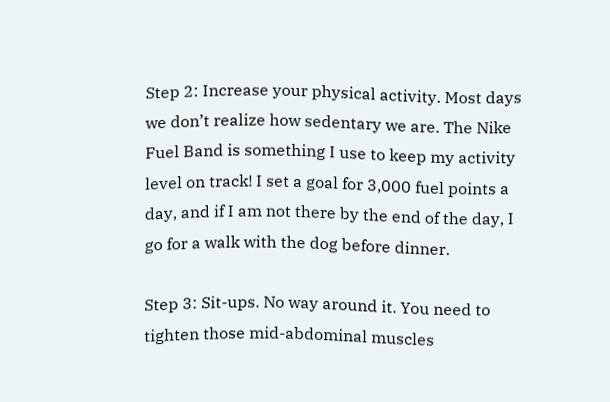Step 2: Increase your physical activity. Most days we don’t realize how sedentary we are. The Nike Fuel Band is something I use to keep my activity level on track! I set a goal for 3,000 fuel points a day, and if I am not there by the end of the day, I go for a walk with the dog before dinner.

Step 3: Sit-ups. No way around it. You need to tighten those mid-abdominal muscles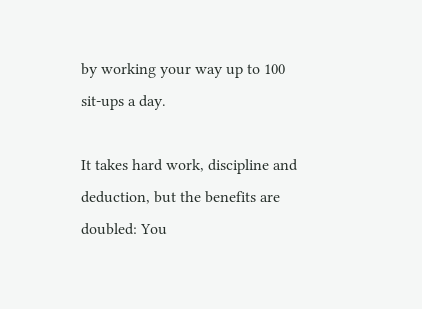by working your way up to 100 sit-ups a day.

It takes hard work, discipline and deduction, but the benefits are doubled: You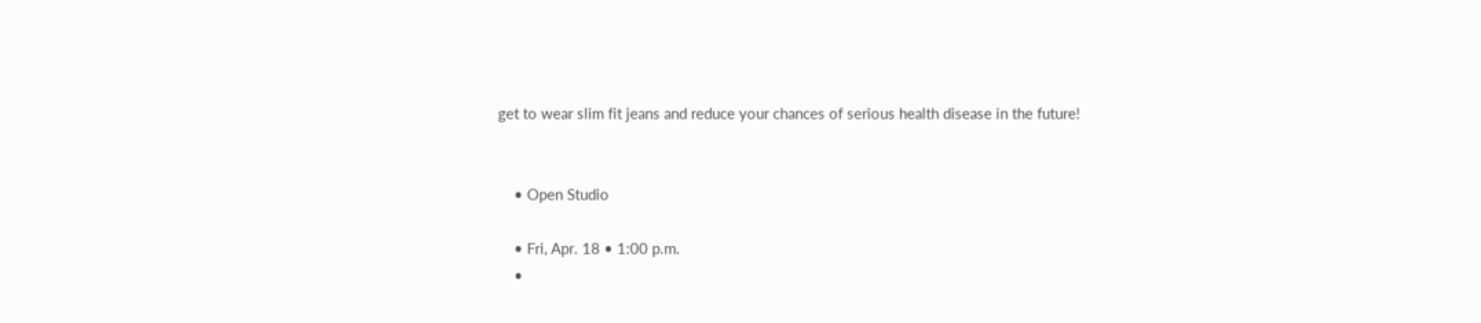get to wear slim fit jeans and reduce your chances of serious health disease in the future!


    • Open Studio

    • Fri, Apr. 18 • 1:00 p.m.
    •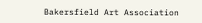Bakersfield Art Association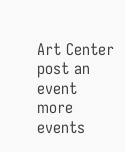Art Center
post an event more events